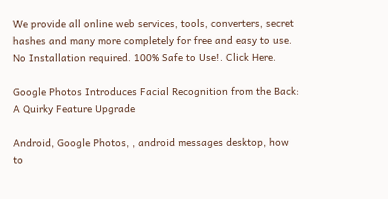We provide all online web services, tools, converters, secret hashes and many more completely for free and easy to use. No Installation required. 100% Safe to Use!. Click Here.

Google Photos Introduces Facial Recognition from the Back: A Quirky Feature Upgrade

Android, Google Photos, , android messages desktop, how to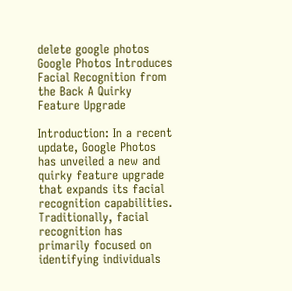delete google photos
Google Photos Introduces Facial Recognition from the Back A Quirky Feature Upgrade

Introduction: In a recent update, Google Photos has unveiled a new and quirky feature upgrade that expands its facial recognition capabilities. Traditionally, facial recognition has primarily focused on identifying individuals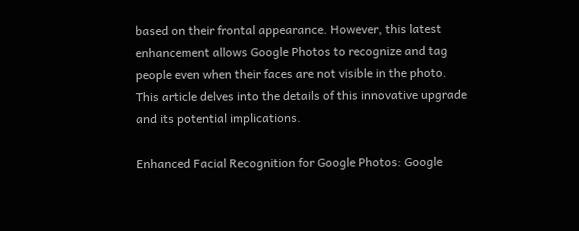based on their frontal appearance. However, this latest enhancement allows Google Photos to recognize and tag people even when their faces are not visible in the photo. This article delves into the details of this innovative upgrade and its potential implications.

Enhanced Facial Recognition for Google Photos: Google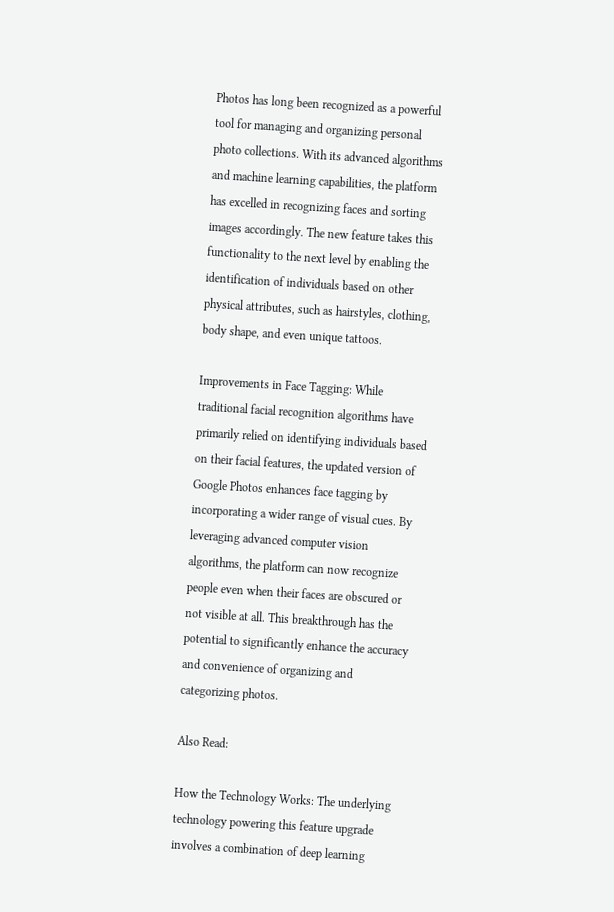Photos has long been recognized as a powerful tool for managing and organizing personal photo collections. With its advanced algorithms and machine learning capabilities, the platform has excelled in recognizing faces and sorting images accordingly. The new feature takes this functionality to the next level by enabling the identification of individuals based on other physical attributes, such as hairstyles, clothing, body shape, and even unique tattoos.

Improvements in Face Tagging: While traditional facial recognition algorithms have primarily relied on identifying individuals based on their facial features, the updated version of Google Photos enhances face tagging by incorporating a wider range of visual cues. By leveraging advanced computer vision algorithms, the platform can now recognize people even when their faces are obscured or not visible at all. This breakthrough has the potential to significantly enhance the accuracy and convenience of organizing and categorizing photos.

Also Read:

How the Technology Works: The underlying technology powering this feature upgrade involves a combination of deep learning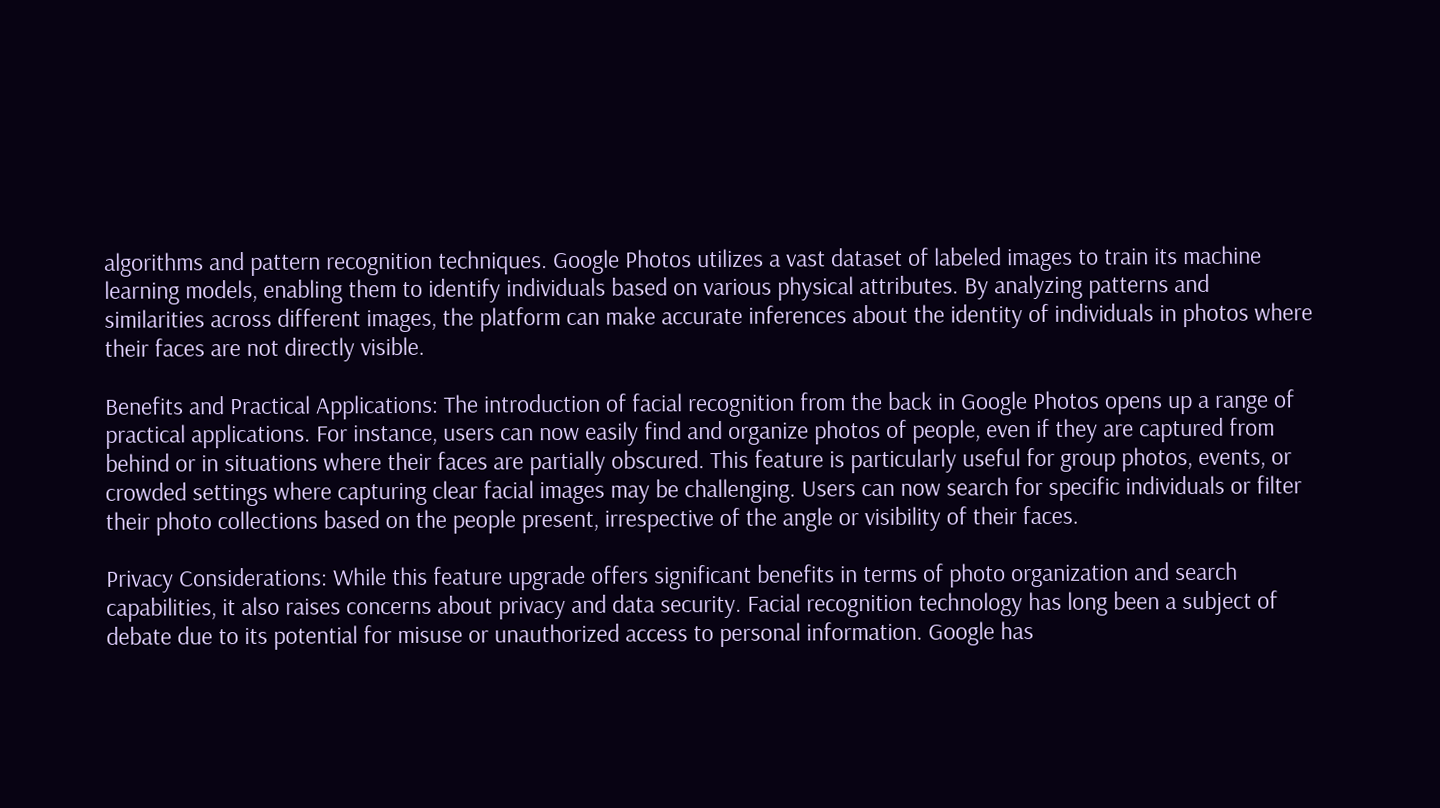algorithms and pattern recognition techniques. Google Photos utilizes a vast dataset of labeled images to train its machine learning models, enabling them to identify individuals based on various physical attributes. By analyzing patterns and similarities across different images, the platform can make accurate inferences about the identity of individuals in photos where their faces are not directly visible.

Benefits and Practical Applications: The introduction of facial recognition from the back in Google Photos opens up a range of practical applications. For instance, users can now easily find and organize photos of people, even if they are captured from behind or in situations where their faces are partially obscured. This feature is particularly useful for group photos, events, or crowded settings where capturing clear facial images may be challenging. Users can now search for specific individuals or filter their photo collections based on the people present, irrespective of the angle or visibility of their faces.

Privacy Considerations: While this feature upgrade offers significant benefits in terms of photo organization and search capabilities, it also raises concerns about privacy and data security. Facial recognition technology has long been a subject of debate due to its potential for misuse or unauthorized access to personal information. Google has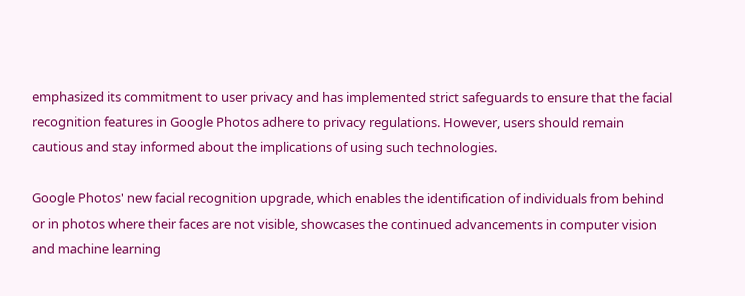emphasized its commitment to user privacy and has implemented strict safeguards to ensure that the facial recognition features in Google Photos adhere to privacy regulations. However, users should remain cautious and stay informed about the implications of using such technologies.

Google Photos' new facial recognition upgrade, which enables the identification of individuals from behind or in photos where their faces are not visible, showcases the continued advancements in computer vision and machine learning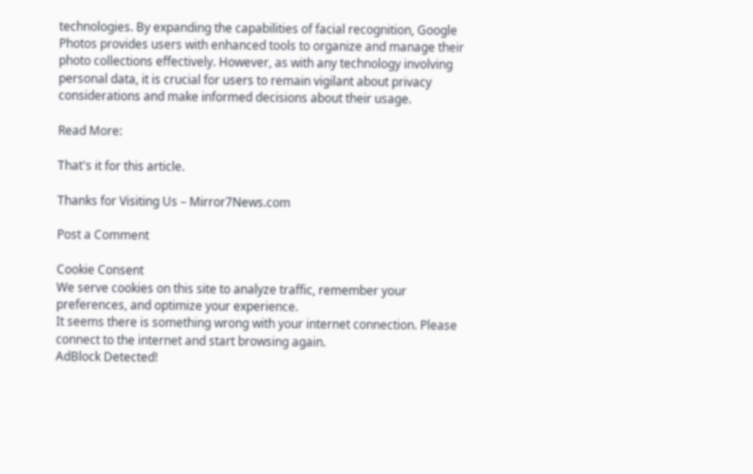technologies. By expanding the capabilities of facial recognition, Google Photos provides users with enhanced tools to organize and manage their photo collections effectively. However, as with any technology involving personal data, it is crucial for users to remain vigilant about privacy considerations and make informed decisions about their usage.

Read More:

That's it for this article.

Thanks for Visiting Us – Mirror7News.com

Post a Comment

Cookie Consent
We serve cookies on this site to analyze traffic, remember your preferences, and optimize your experience.
It seems there is something wrong with your internet connection. Please connect to the internet and start browsing again.
AdBlock Detected!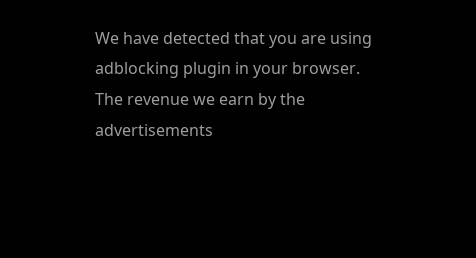We have detected that you are using adblocking plugin in your browser.
The revenue we earn by the advertisements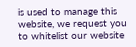is used to manage this website, we request you to whitelist our website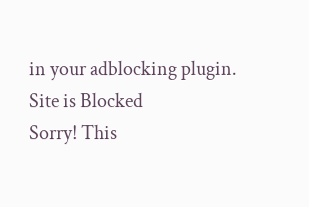in your adblocking plugin.
Site is Blocked
Sorry! This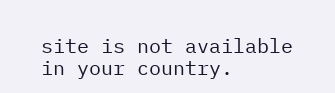site is not available in your country.